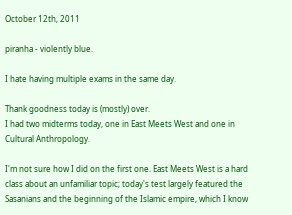October 12th, 2011

piranha - violently blue.

I hate having multiple exams in the same day.

Thank goodness today is (mostly) over.
I had two midterms today, one in East Meets West and one in Cultural Anthropology.

I'm not sure how I did on the first one. East Meets West is a hard class about an unfamiliar topic; today's test largely featured the Sasanians and the beginning of the Islamic empire, which I know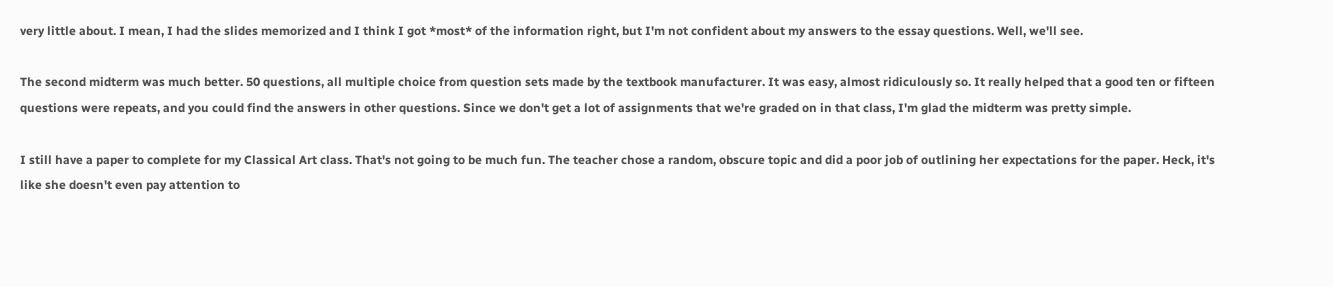very little about. I mean, I had the slides memorized and I think I got *most* of the information right, but I'm not confident about my answers to the essay questions. Well, we'll see.

The second midterm was much better. 50 questions, all multiple choice from question sets made by the textbook manufacturer. It was easy, almost ridiculously so. It really helped that a good ten or fifteen questions were repeats, and you could find the answers in other questions. Since we don't get a lot of assignments that we're graded on in that class, I'm glad the midterm was pretty simple.

I still have a paper to complete for my Classical Art class. That's not going to be much fun. The teacher chose a random, obscure topic and did a poor job of outlining her expectations for the paper. Heck, it's like she doesn't even pay attention to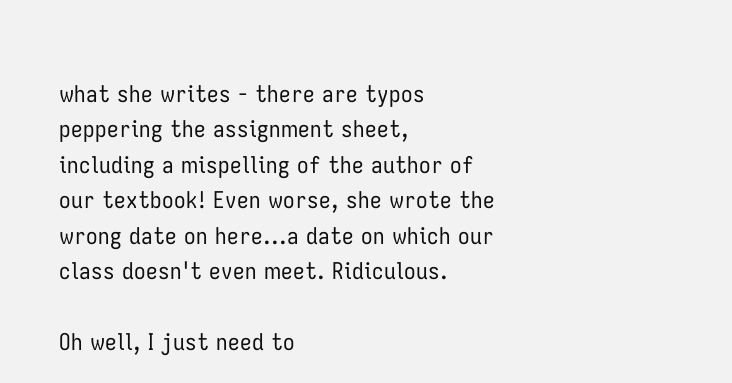what she writes - there are typos peppering the assignment sheet, including a mispelling of the author of our textbook! Even worse, she wrote the wrong date on here...a date on which our class doesn't even meet. Ridiculous.

Oh well, I just need to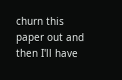churn this paper out and then I'll have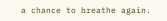a chance to breathe again.